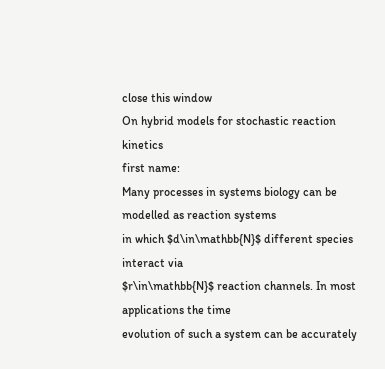close this window
On hybrid models for stochastic reaction kinetics
first name:
Many processes in systems biology can be modelled as reaction systems
in which $d\in\mathbb{N}$ different species interact via
$r\in\mathbb{N}$ reaction channels. In most applications the time
evolution of such a system can be accurately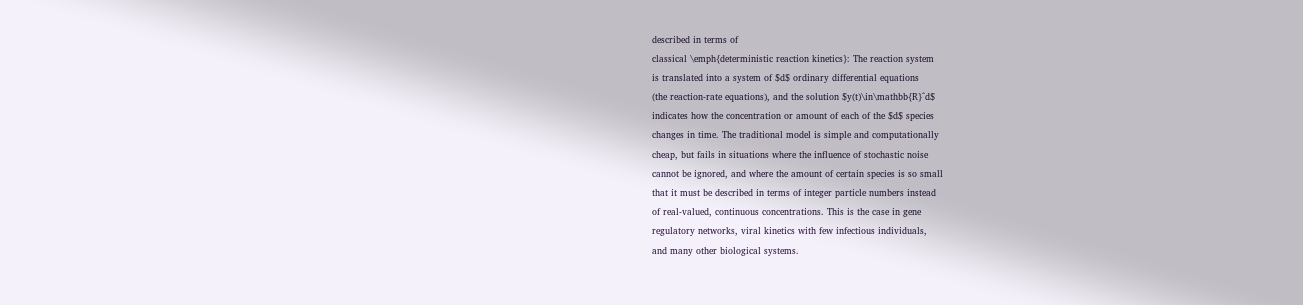described in terms of
classical \emph{deterministic reaction kinetics}: The reaction system
is translated into a system of $d$ ordinary differential equations
(the reaction-rate equations), and the solution $y(t)\in\mathbb{R}^d$
indicates how the concentration or amount of each of the $d$ species
changes in time. The traditional model is simple and computationally
cheap, but fails in situations where the influence of stochastic noise
cannot be ignored, and where the amount of certain species is so small
that it must be described in terms of integer particle numbers instead
of real-valued, continuous concentrations. This is the case in gene
regulatory networks, viral kinetics with few infectious individuals,
and many other biological systems.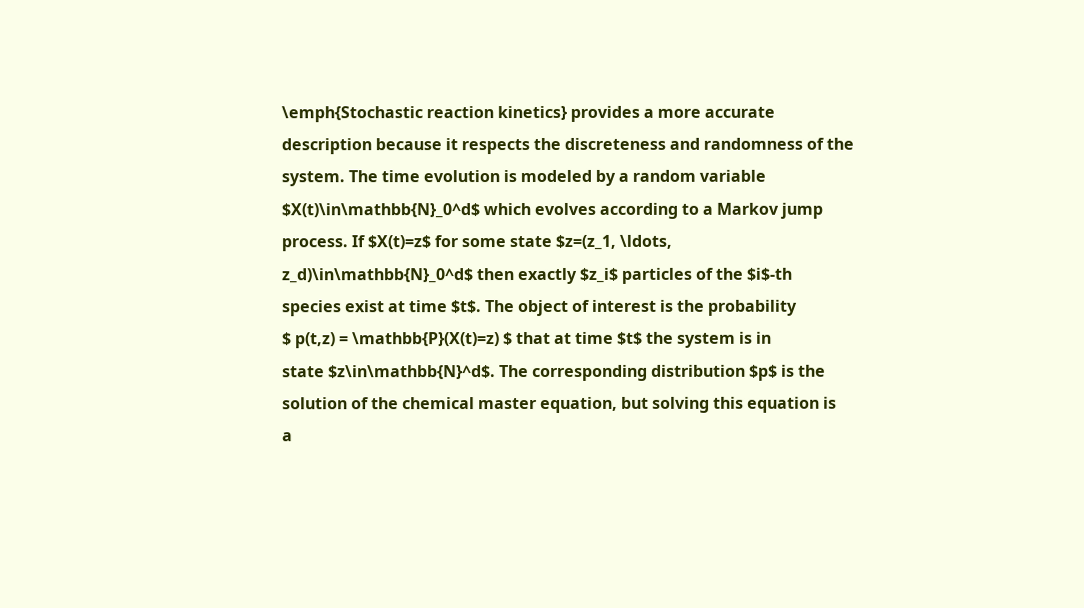\emph{Stochastic reaction kinetics} provides a more accurate
description because it respects the discreteness and randomness of the
system. The time evolution is modeled by a random variable
$X(t)\in\mathbb{N}_0^d$ which evolves according to a Markov jump
process. If $X(t)=z$ for some state $z=(z_1, \ldots,
z_d)\in\mathbb{N}_0^d$ then exactly $z_i$ particles of the $i$-th
species exist at time $t$. The object of interest is the probability
$ p(t,z) = \mathbb{P}(X(t)=z) $ that at time $t$ the system is in
state $z\in\mathbb{N}^d$. The corresponding distribution $p$ is the
solution of the chemical master equation, but solving this equation is
a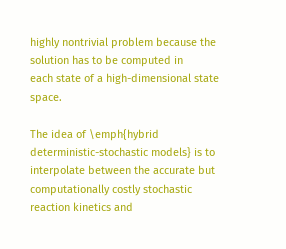highly nontrivial problem because the solution has to be computed in
each state of a high-dimensional state space.

The idea of \emph{hybrid deterministic-stochastic models} is to
interpolate between the accurate but computationally costly stochastic
reaction kinetics and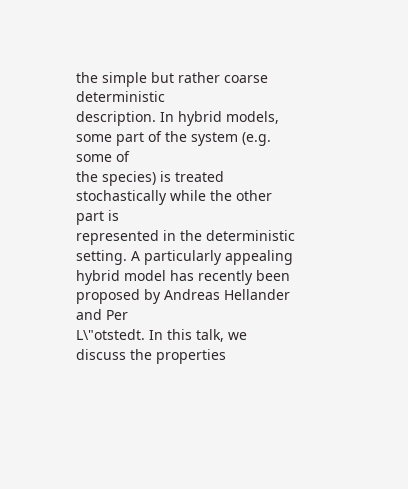the simple but rather coarse deterministic
description. In hybrid models, some part of the system (e.g. some of
the species) is treated stochastically while the other part is
represented in the deterministic setting. A particularly appealing
hybrid model has recently been proposed by Andreas Hellander and Per
L\"otstedt. In this talk, we discuss the properties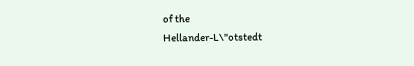of the
Hellander-L\"otstedt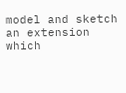model and sketch an extension which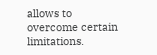allows to
overcome certain limitations.